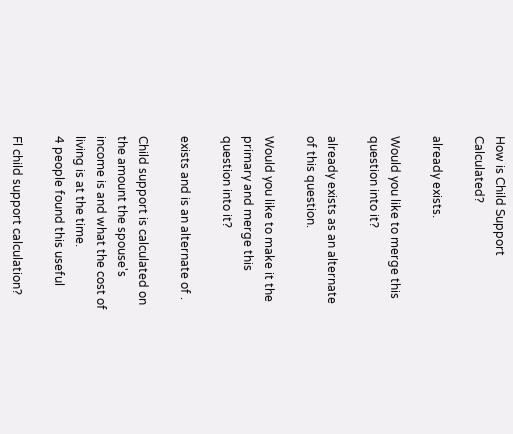How is Child Support Calculated?

already exists.

Would you like to merge this question into it?

already exists as an alternate of this question.

Would you like to make it the primary and merge this question into it?

exists and is an alternate of .

Child support is calculated on the amount the spouse's income is and what the cost of living is at the time.
4 people found this useful

Fl child support calculation?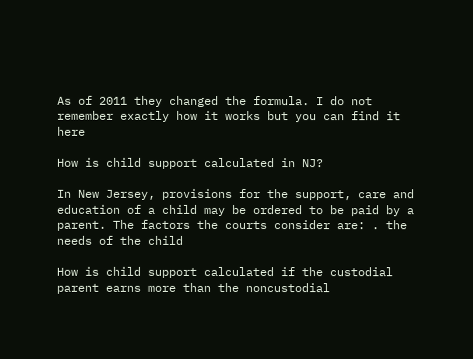As of 2011 they changed the formula. I do not remember exactly how it works but you can find it here

How is child support calculated in NJ?

In New Jersey, provisions for the support, care and education of a child may be ordered to be paid by a parent. The factors the courts consider are: . the needs of the child

How is child support calculated if the custodial parent earns more than the noncustodial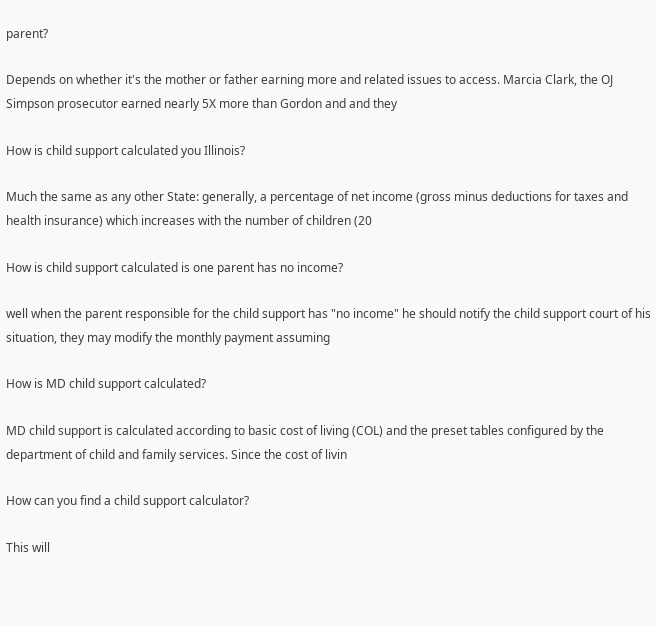parent?

Depends on whether it's the mother or father earning more and related issues to access. Marcia Clark, the OJ Simpson prosecutor earned nearly 5X more than Gordon and and they

How is child support calculated you Illinois?

Much the same as any other State: generally, a percentage of net income (gross minus deductions for taxes and health insurance) which increases with the number of children (20

How is child support calculated is one parent has no income?

well when the parent responsible for the child support has "no income" he should notify the child support court of his situation, they may modify the monthly payment assuming

How is MD child support calculated?

MD child support is calculated according to basic cost of living (COL) and the preset tables configured by the department of child and family services. Since the cost of livin

How can you find a child support calculator?

This will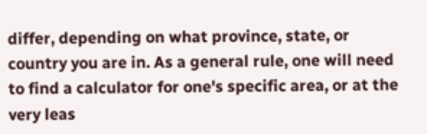differ, depending on what province, state, or country you are in. As a general rule, one will need to find a calculator for one's specific area, or at the very leas